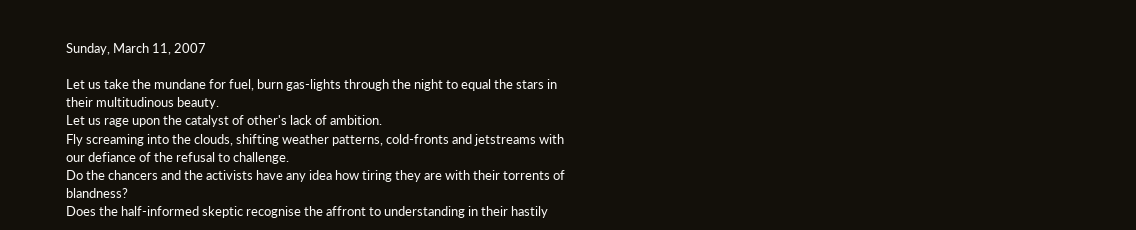Sunday, March 11, 2007

Let us take the mundane for fuel, burn gas-lights through the night to equal the stars in their multitudinous beauty.
Let us rage upon the catalyst of other's lack of ambition.
Fly screaming into the clouds, shifting weather patterns, cold-fronts and jetstreams with our defiance of the refusal to challenge.
Do the chancers and the activists have any idea how tiring they are with their torrents of blandness?
Does the half-informed skeptic recognise the affront to understanding in their hastily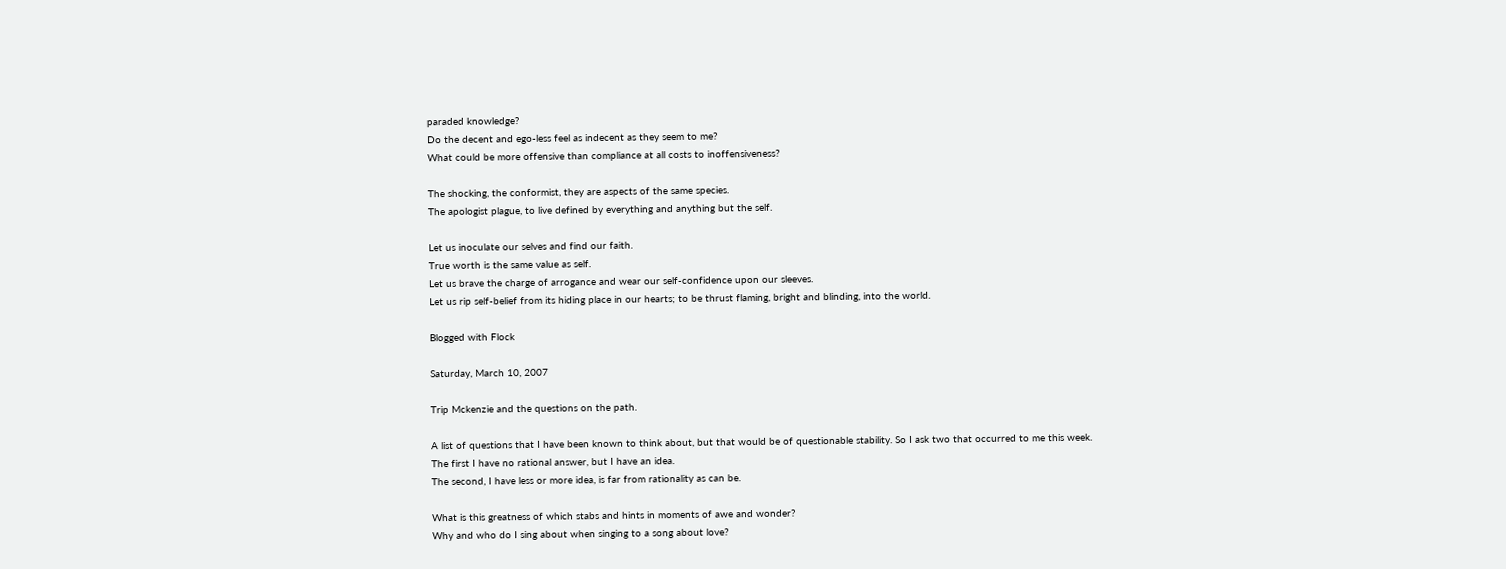paraded knowledge?
Do the decent and ego-less feel as indecent as they seem to me?
What could be more offensive than compliance at all costs to inoffensiveness?

The shocking, the conformist, they are aspects of the same species.
The apologist plague, to live defined by everything and anything but the self.

Let us inoculate our selves and find our faith.
True worth is the same value as self.
Let us brave the charge of arrogance and wear our self-confidence upon our sleeves.
Let us rip self-belief from its hiding place in our hearts; to be thrust flaming, bright and blinding, into the world.

Blogged with Flock

Saturday, March 10, 2007

Trip Mckenzie and the questions on the path.

A list of questions that I have been known to think about, but that would be of questionable stability. So I ask two that occurred to me this week.
The first I have no rational answer, but I have an idea.
The second, I have less or more idea, is far from rationality as can be.

What is this greatness of which stabs and hints in moments of awe and wonder?
Why and who do I sing about when singing to a song about love?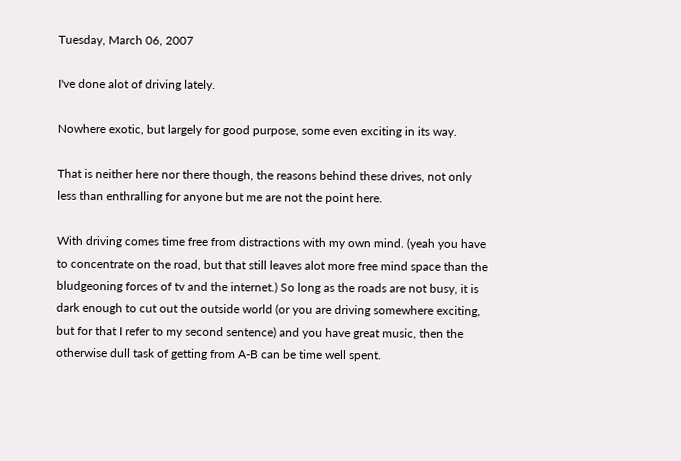Tuesday, March 06, 2007

I've done alot of driving lately.

Nowhere exotic, but largely for good purpose, some even exciting in its way.

That is neither here nor there though, the reasons behind these drives, not only less than enthralling for anyone but me are not the point here.

With driving comes time free from distractions with my own mind. (yeah you have to concentrate on the road, but that still leaves alot more free mind space than the bludgeoning forces of tv and the internet.) So long as the roads are not busy, it is dark enough to cut out the outside world (or you are driving somewhere exciting, but for that I refer to my second sentence) and you have great music, then the otherwise dull task of getting from A-B can be time well spent.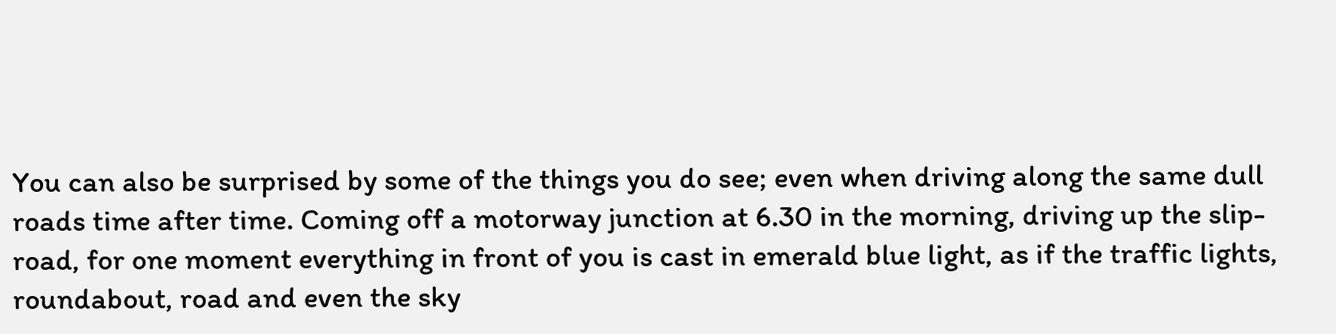You can also be surprised by some of the things you do see; even when driving along the same dull roads time after time. Coming off a motorway junction at 6.30 in the morning, driving up the slip-road, for one moment everything in front of you is cast in emerald blue light, as if the traffic lights, roundabout, road and even the sky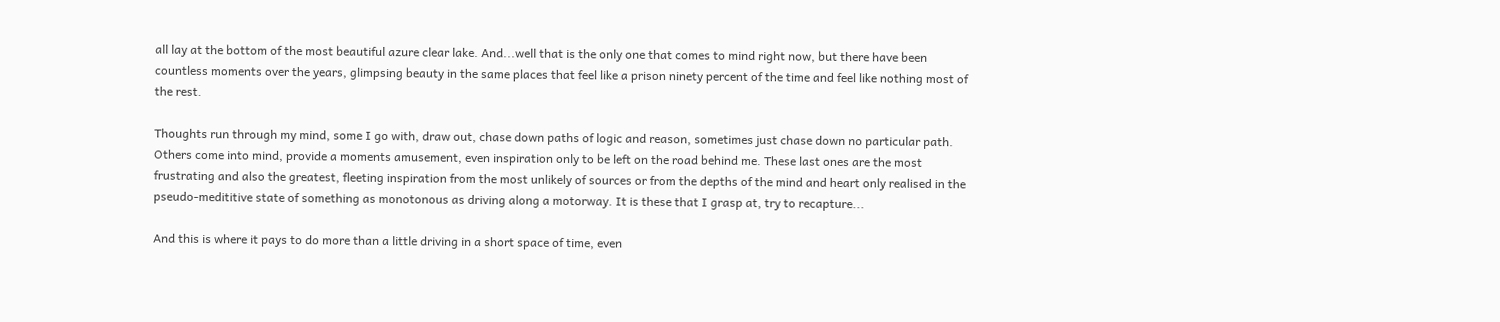all lay at the bottom of the most beautiful azure clear lake. And...well that is the only one that comes to mind right now, but there have been countless moments over the years, glimpsing beauty in the same places that feel like a prison ninety percent of the time and feel like nothing most of the rest.

Thoughts run through my mind, some I go with, draw out, chase down paths of logic and reason, sometimes just chase down no particular path. Others come into mind, provide a moments amusement, even inspiration only to be left on the road behind me. These last ones are the most frustrating and also the greatest, fleeting inspiration from the most unlikely of sources or from the depths of the mind and heart only realised in the pseudo-medititive state of something as monotonous as driving along a motorway. It is these that I grasp at, try to recapture...

And this is where it pays to do more than a little driving in a short space of time, even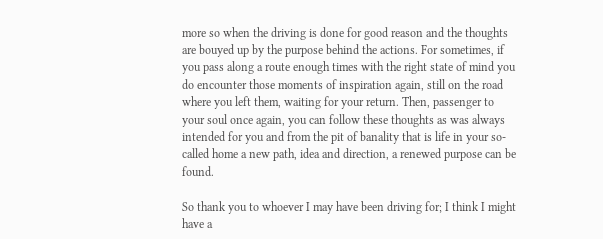more so when the driving is done for good reason and the thoughts are bouyed up by the purpose behind the actions. For sometimes, if you pass along a route enough times with the right state of mind you do encounter those moments of inspiration again, still on the road where you left them, waiting for your return. Then, passenger to your soul once again, you can follow these thoughts as was always intended for you and from the pit of banality that is life in your so-called home a new path, idea and direction, a renewed purpose can be found.

So thank you to whoever I may have been driving for; I think I might have a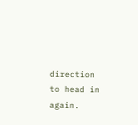direction to head in again.